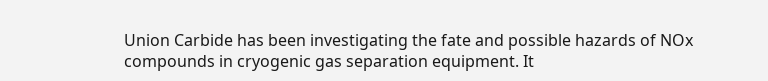Union Carbide has been investigating the fate and possible hazards of NOx compounds in cryogenic gas separation equipment. It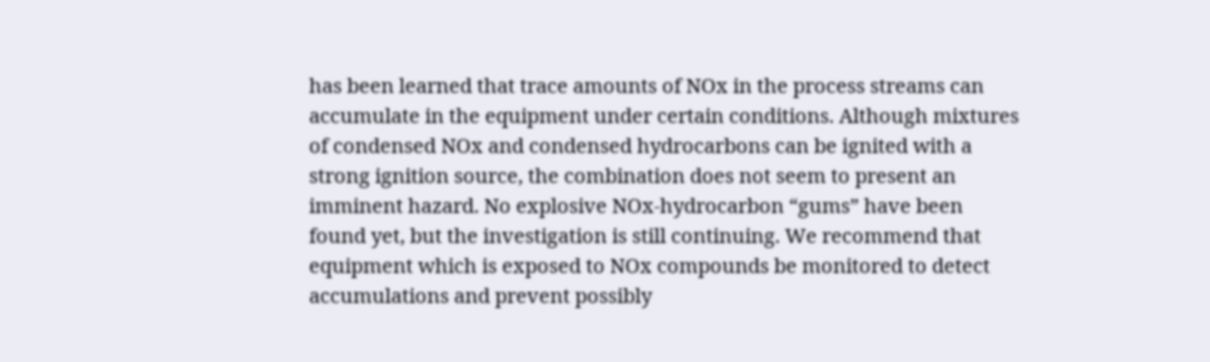has been learned that trace amounts of NOx in the process streams can accumulate in the equipment under certain conditions. Although mixtures of condensed NOx and condensed hydrocarbons can be ignited with a strong ignition source, the combination does not seem to present an imminent hazard. No explosive NOx-hydrocarbon “gums” have been found yet, but the investigation is still continuing. We recommend that equipment which is exposed to NOx compounds be monitored to detect accumulations and prevent possibly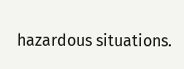hazardous situations.